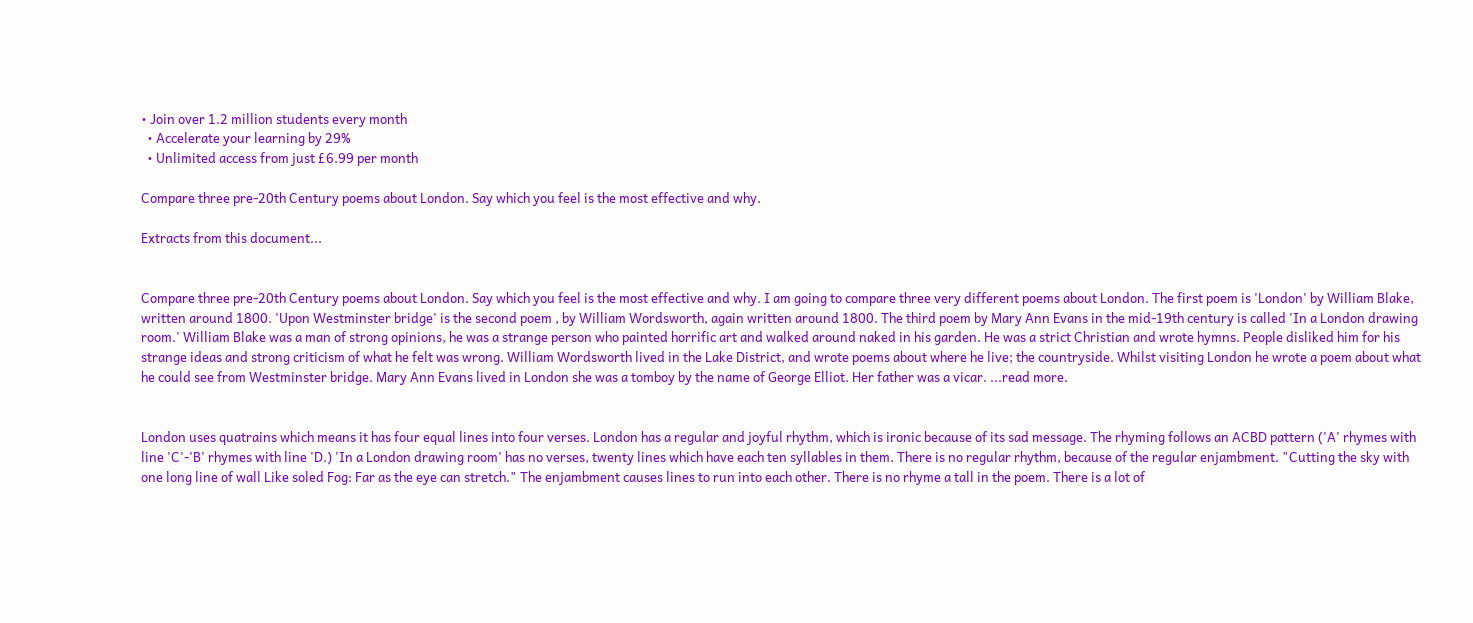• Join over 1.2 million students every month
  • Accelerate your learning by 29%
  • Unlimited access from just £6.99 per month

Compare three pre-20th Century poems about London. Say which you feel is the most effective and why.

Extracts from this document...


Compare three pre-20th Century poems about London. Say which you feel is the most effective and why. I am going to compare three very different poems about London. The first poem is 'London' by William Blake, written around 1800. 'Upon Westminster bridge' is the second poem , by William Wordsworth, again written around 1800. The third poem by Mary Ann Evans in the mid-19th century is called 'In a London drawing room.' William Blake was a man of strong opinions, he was a strange person who painted horrific art and walked around naked in his garden. He was a strict Christian and wrote hymns. People disliked him for his strange ideas and strong criticism of what he felt was wrong. William Wordsworth lived in the Lake District, and wrote poems about where he live; the countryside. Whilst visiting London he wrote a poem about what he could see from Westminster bridge. Mary Ann Evans lived in London she was a tomboy by the name of George Elliot. Her father was a vicar. ...read more.


London uses quatrains which means it has four equal lines into four verses. London has a regular and joyful rhythm, which is ironic because of its sad message. The rhyming follows an ACBD pattern ('A' rhymes with line 'C'-'B' rhymes with line 'D.) 'In a London drawing room' has no verses, twenty lines which have each ten syllables in them. There is no regular rhythm, because of the regular enjambment. "Cutting the sky with one long line of wall Like soled Fog: Far as the eye can stretch." The enjambment causes lines to run into each other. There is no rhyme a tall in the poem. There is a lot of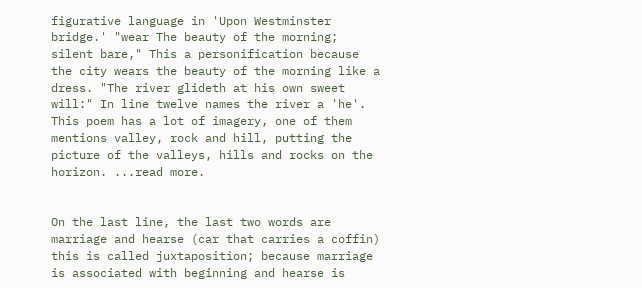figurative language in 'Upon Westminster bridge.' "wear The beauty of the morning; silent bare," This a personification because the city wears the beauty of the morning like a dress. "The river glideth at his own sweet will:" In line twelve names the river a 'he'. This poem has a lot of imagery, one of them mentions valley, rock and hill, putting the picture of the valleys, hills and rocks on the horizon. ...read more.


On the last line, the last two words are marriage and hearse (car that carries a coffin) this is called juxtaposition; because marriage is associated with beginning and hearse is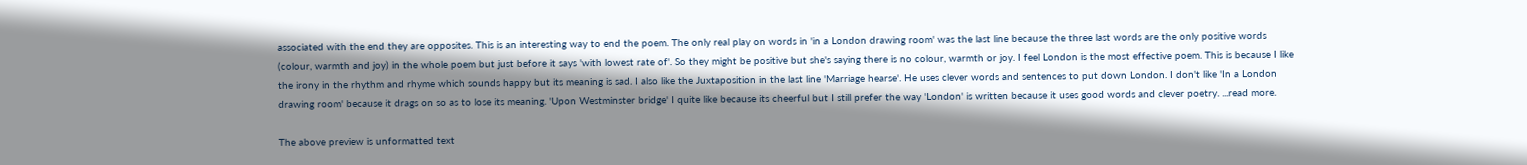associated with the end they are opposites. This is an interesting way to end the poem. The only real play on words in 'in a London drawing room' was the last line because the three last words are the only positive words (colour, warmth and joy) in the whole poem but just before it says 'with lowest rate of'. So they might be positive but she's saying there is no colour, warmth or joy. I feel London is the most effective poem. This is because I like the irony in the rhythm and rhyme which sounds happy but its meaning is sad. I also like the Juxtaposition in the last line 'Marriage hearse'. He uses clever words and sentences to put down London. I don't like 'In a London drawing room' because it drags on so as to lose its meaning. 'Upon Westminster bridge' I quite like because its cheerful but I still prefer the way 'London' is written because it uses good words and clever poetry. ...read more.

The above preview is unformatted text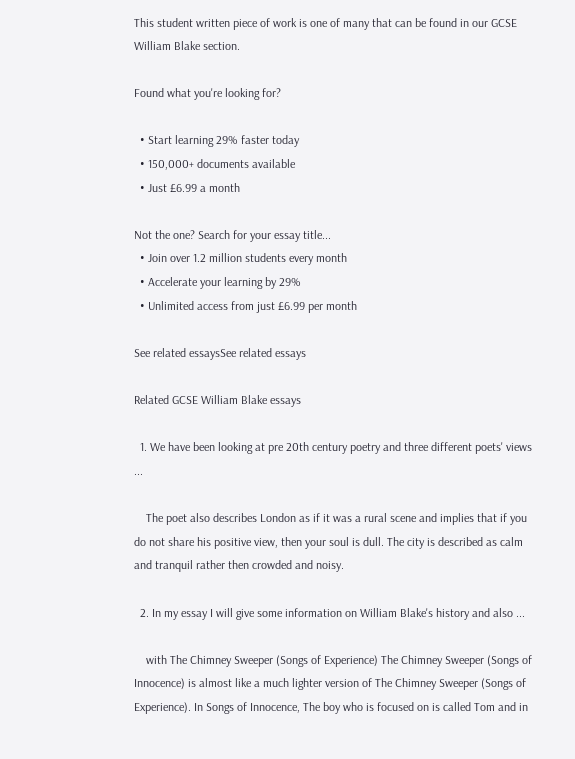This student written piece of work is one of many that can be found in our GCSE William Blake section.

Found what you're looking for?

  • Start learning 29% faster today
  • 150,000+ documents available
  • Just £6.99 a month

Not the one? Search for your essay title...
  • Join over 1.2 million students every month
  • Accelerate your learning by 29%
  • Unlimited access from just £6.99 per month

See related essaysSee related essays

Related GCSE William Blake essays

  1. We have been looking at pre 20th century poetry and three different poets' views ...

    The poet also describes London as if it was a rural scene and implies that if you do not share his positive view, then your soul is dull. The city is described as calm and tranquil rather then crowded and noisy.

  2. In my essay I will give some information on William Blake's history and also ...

    with The Chimney Sweeper (Songs of Experience) The Chimney Sweeper (Songs of Innocence) is almost like a much lighter version of The Chimney Sweeper (Songs of Experience). In Songs of Innocence, The boy who is focused on is called Tom and in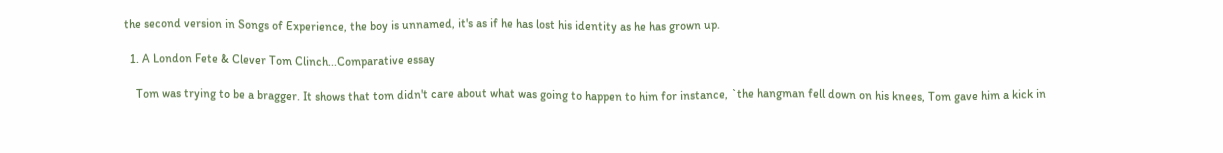the second version in Songs of Experience, the boy is unnamed, it's as if he has lost his identity as he has grown up.

  1. A London Fete & Clever Tom Clinch...Comparative essay

    Tom was trying to be a bragger. It shows that tom didn't care about what was going to happen to him for instance, `the hangman fell down on his knees, Tom gave him a kick in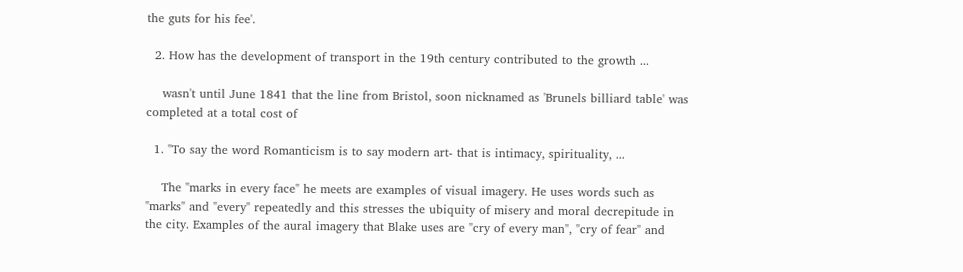the guts for his fee'.

  2. How has the development of transport in the 19th century contributed to the growth ...

    wasn't until June 1841 that the line from Bristol, soon nicknamed as 'Brunels billiard table' was completed at a total cost of

  1. "To say the word Romanticism is to say modern art- that is intimacy, spirituality, ...

    The "marks in every face" he meets are examples of visual imagery. He uses words such as "marks" and "every" repeatedly and this stresses the ubiquity of misery and moral decrepitude in the city. Examples of the aural imagery that Blake uses are "cry of every man", "cry of fear" and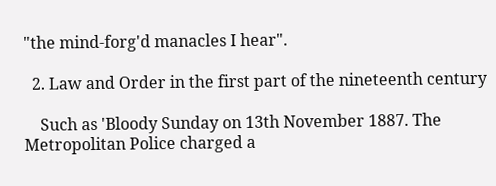"the mind-forg'd manacles I hear".

  2. Law and Order in the first part of the nineteenth century

    Such as 'Bloody Sunday on 13th November 1887. The Metropolitan Police charged a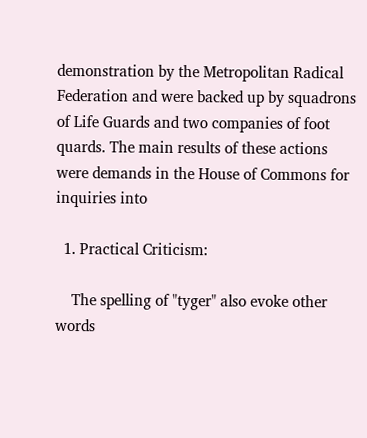demonstration by the Metropolitan Radical Federation and were backed up by squadrons of Life Guards and two companies of foot quards. The main results of these actions were demands in the House of Commons for inquiries into

  1. Practical Criticism:

    The spelling of "tyger" also evoke other words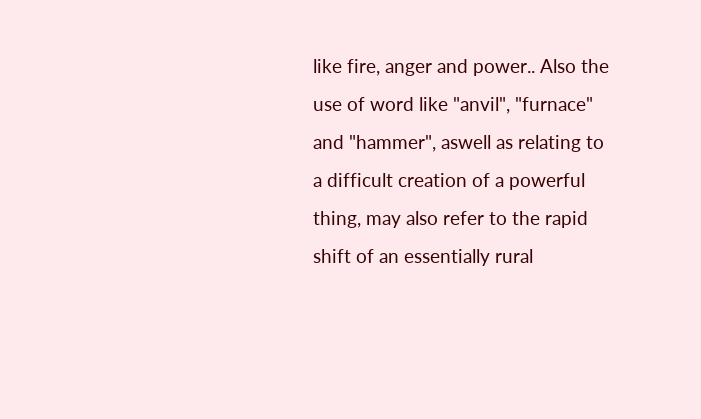like fire, anger and power.. Also the use of word like "anvil", "furnace" and "hammer", aswell as relating to a difficult creation of a powerful thing, may also refer to the rapid shift of an essentially rural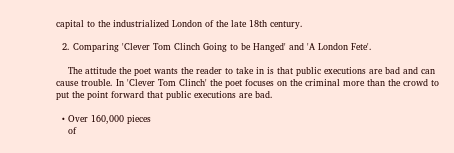capital to the industrialized London of the late 18th century.

  2. Comparing 'Clever Tom Clinch Going to be Hanged' and 'A London Fete'.

    The attitude the poet wants the reader to take in is that public executions are bad and can cause trouble. In 'Clever Tom Clinch' the poet focuses on the criminal more than the crowd to put the point forward that public executions are bad.

  • Over 160,000 pieces
    of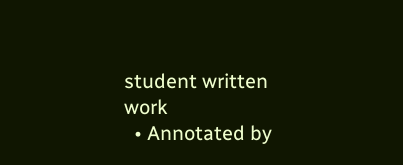student written work
  • Annotated by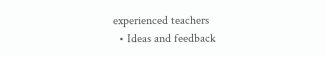experienced teachers
  • Ideas and feedback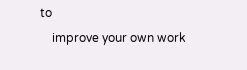to
    improve your own work